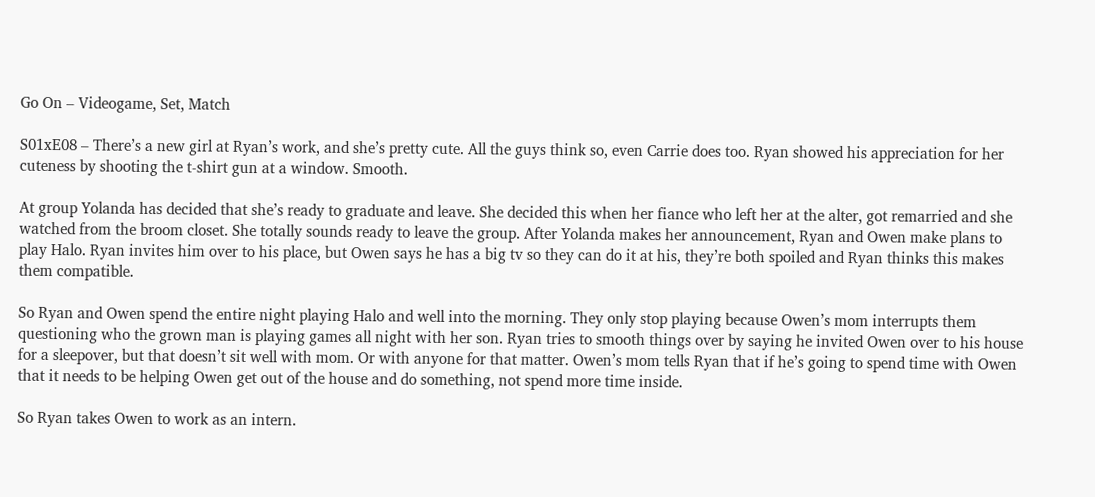Go On – Videogame, Set, Match

S01xE08 – There’s a new girl at Ryan’s work, and she’s pretty cute. All the guys think so, even Carrie does too. Ryan showed his appreciation for her cuteness by shooting the t-shirt gun at a window. Smooth.

At group Yolanda has decided that she’s ready to graduate and leave. She decided this when her fiance who left her at the alter, got remarried and she watched from the broom closet. She totally sounds ready to leave the group. After Yolanda makes her announcement, Ryan and Owen make plans to play Halo. Ryan invites him over to his place, but Owen says he has a big tv so they can do it at his, they’re both spoiled and Ryan thinks this makes them compatible.

So Ryan and Owen spend the entire night playing Halo and well into the morning. They only stop playing because Owen’s mom interrupts them questioning who the grown man is playing games all night with her son. Ryan tries to smooth things over by saying he invited Owen over to his house for a sleepover, but that doesn’t sit well with mom. Or with anyone for that matter. Owen’s mom tells Ryan that if he’s going to spend time with Owen that it needs to be helping Owen get out of the house and do something, not spend more time inside.

So Ryan takes Owen to work as an intern.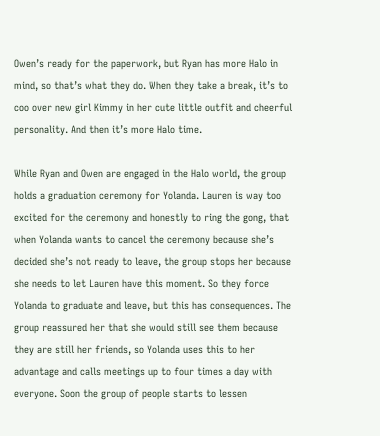Owen’s ready for the paperwork, but Ryan has more Halo in mind, so that’s what they do. When they take a break, it’s to coo over new girl Kimmy in her cute little outfit and cheerful personality. And then it’s more Halo time.

While Ryan and Owen are engaged in the Halo world, the group holds a graduation ceremony for Yolanda. Lauren is way too excited for the ceremony and honestly to ring the gong, that when Yolanda wants to cancel the ceremony because she’s decided she’s not ready to leave, the group stops her because she needs to let Lauren have this moment. So they force Yolanda to graduate and leave, but this has consequences. The group reassured her that she would still see them because they are still her friends, so Yolanda uses this to her advantage and calls meetings up to four times a day with everyone. Soon the group of people starts to lessen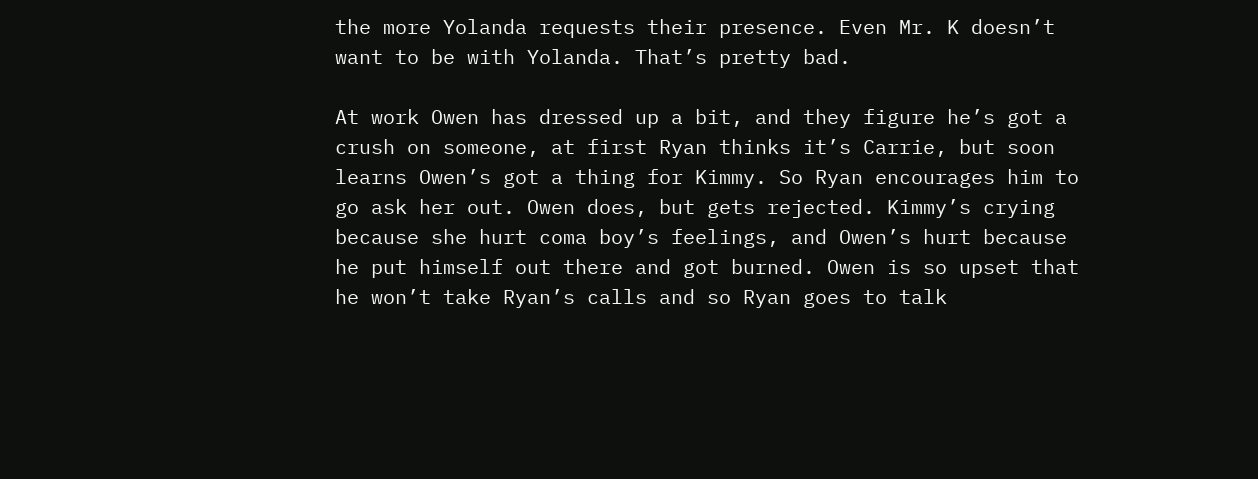the more Yolanda requests their presence. Even Mr. K doesn’t want to be with Yolanda. That’s pretty bad.

At work Owen has dressed up a bit, and they figure he’s got a crush on someone, at first Ryan thinks it’s Carrie, but soon learns Owen’s got a thing for Kimmy. So Ryan encourages him to go ask her out. Owen does, but gets rejected. Kimmy’s crying because she hurt coma boy’s feelings, and Owen’s hurt because he put himself out there and got burned. Owen is so upset that he won’t take Ryan’s calls and so Ryan goes to talk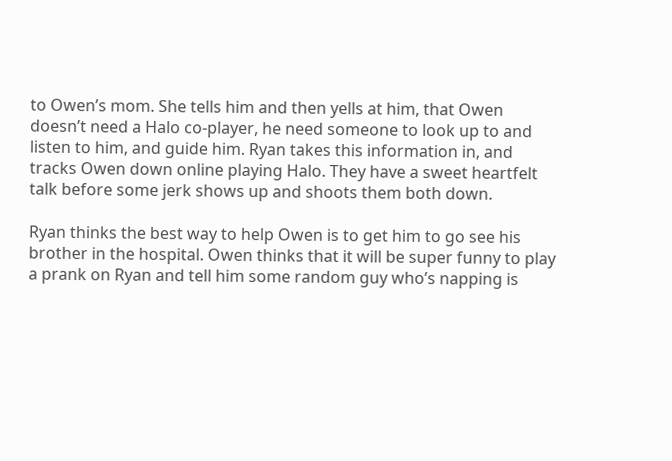to Owen’s mom. She tells him and then yells at him, that Owen doesn’t need a Halo co-player, he need someone to look up to and listen to him, and guide him. Ryan takes this information in, and tracks Owen down online playing Halo. They have a sweet heartfelt talk before some jerk shows up and shoots them both down.

Ryan thinks the best way to help Owen is to get him to go see his brother in the hospital. Owen thinks that it will be super funny to play a prank on Ryan and tell him some random guy who’s napping is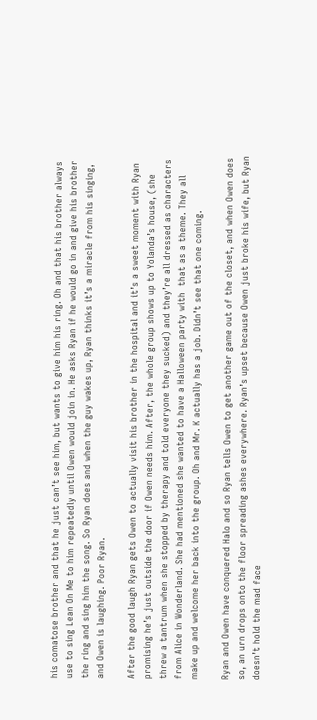his comatose brother and that he just can’t see him, but wants to give him his ring. Oh and that his brother always use to sing Lean On Me to him repeatedly until Owen would join in. He asks Ryan if he would go in and give his brother the ring and sing him the song. So Ryan does and when the guy wakes up, Ryan thinks it’s a miracle from his singing, and Owen is laughing. Poor Ryan.

After the good laugh Ryan gets Owen to actually visit his brother in the hospital and it’s a sweet moment with Ryan promising he’s just outside the door if Owen needs him. After, the whole group shows up to Yolanda’s house, (she threw a tantrum when she stopped by therapy and told everyone they sucked) and they’re all dressed as characters from Alice in Wonderland. She had mentioned she wanted to have a Halloween party with  that as a theme. They all make up and welcome her back into the group. Oh and Mr. K actually has a job. Didn’t see that one coming.

Ryan and Owen have conquered Halo and so Ryan tells Owen to get another game out of the closet, and when Owen does so, an urn drops onto the floor spreading ashes everywhere. Ryan’s upset because Owen just broke his wife, but Ryan doesn’t hold the mad face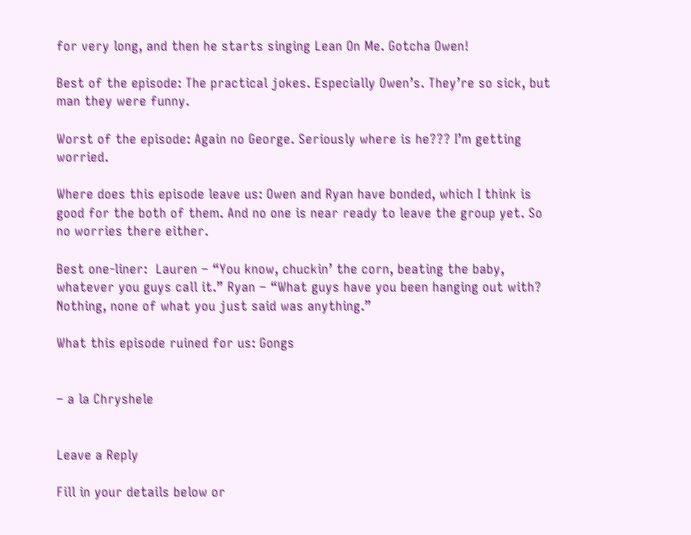for very long, and then he starts singing Lean On Me. Gotcha Owen!

Best of the episode: The practical jokes. Especially Owen’s. They’re so sick, but man they were funny.

Worst of the episode: Again no George. Seriously where is he??? I’m getting worried.

Where does this episode leave us: Owen and Ryan have bonded, which I think is good for the both of them. And no one is near ready to leave the group yet. So no worries there either.

Best one-liner:  Lauren – “You know, chuckin’ the corn, beating the baby, whatever you guys call it.” Ryan – “What guys have you been hanging out with? Nothing, none of what you just said was anything.”

What this episode ruined for us: Gongs


– a la Chryshele


Leave a Reply

Fill in your details below or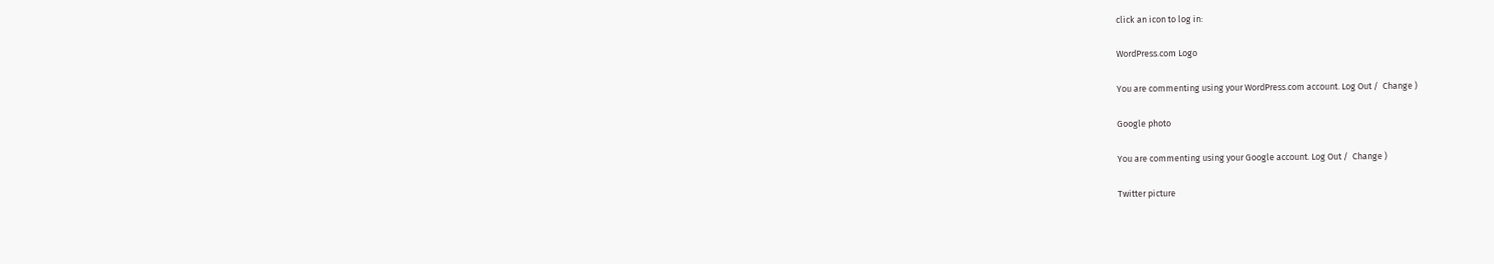click an icon to log in:

WordPress.com Logo

You are commenting using your WordPress.com account. Log Out /  Change )

Google photo

You are commenting using your Google account. Log Out /  Change )

Twitter picture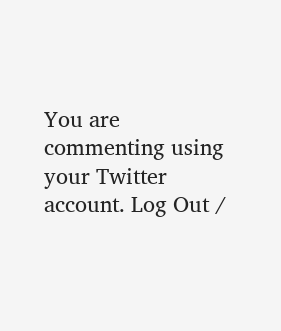You are commenting using your Twitter account. Log Out /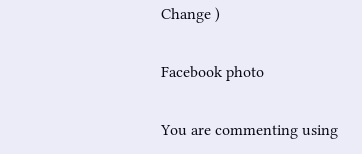Change )

Facebook photo

You are commenting using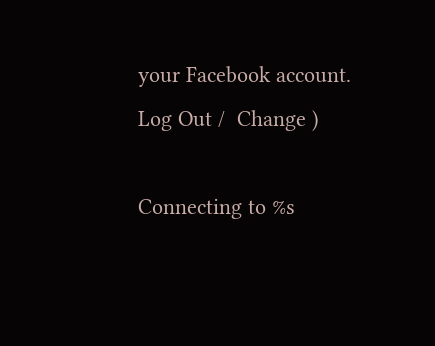your Facebook account. Log Out /  Change )

Connecting to %s